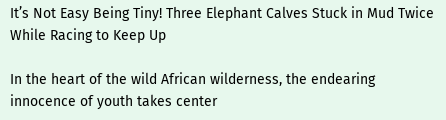It’s Not Easy Being Tiny! Three Elephant Calves Stuck in Mud Twice While Racing to Keep Up

In the heart of the wild African wilderness, the endearing innocence of youth takes center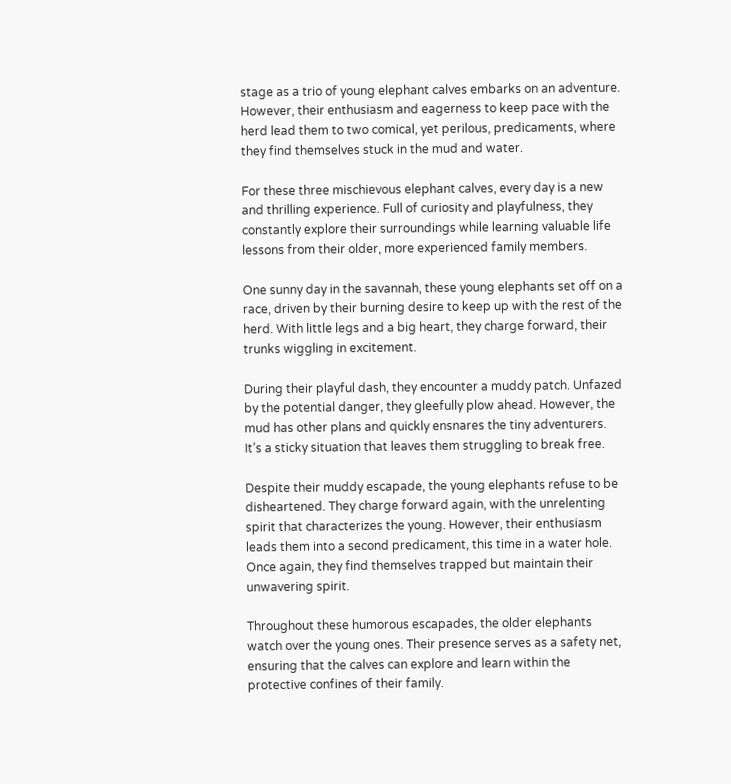stage as a trio of young elephant calves embarks on an adventure. However, their enthusiasm and eagerness to keep pace with the herd lead them to two comical, yet perilous, predicaments, where they find themselves stuck in the mud and water.

For these three mischievous elephant calves, every day is a new and thrilling experience. Full of curiosity and playfulness, they constantly explore their surroundings while learning valuable life lessons from their older, more experienced family members.

One sunny day in the savannah, these young elephants set off on a race, driven by their burning desire to keep up with the rest of the herd. With little legs and a big heart, they charge forward, their trunks wiggling in excitement.

During their playful dash, they encounter a muddy patch. Unfazed by the potential danger, they gleefully plow ahead. However, the mud has other plans and quickly ensnares the tiny adventurers. It’s a sticky situation that leaves them struggling to break free.

Despite their muddy escapade, the young elephants refuse to be disheartened. They charge forward again, with the unrelenting spirit that characterizes the young. However, their enthusiasm leads them into a second predicament, this time in a water hole. Once again, they find themselves trapped but maintain their unwavering spirit.

Throughout these humorous escapades, the older elephants watch over the young ones. Their presence serves as a safety net, ensuring that the calves can explore and learn within the protective confines of their family.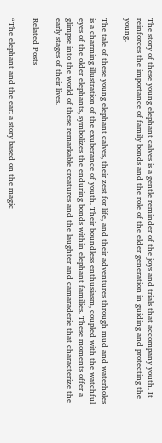The story of these young elephant calves is a gentle reminder of the joys and trials that accompany youth. It reinforces the importance of family bonds and the role of the elder generation in guiding and protecting the young.

The tale of these young elephant calves, their zest for life, and their adventures through mud and waterholes is a charming illustration of the exuberance of youth. Their boundless enthusiasm, coupled with the watchful eyes of the older elephants, symbolizes the enduring bonds within elephant families. These moments offer a glimpse into the world of these remarkable creatures and the laughter and camaraderie that characterize the early stages of their lives.

Related Posts

“The elephant and the ear: a story based on the magic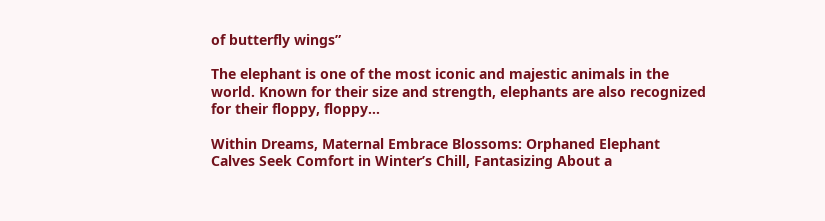of butterfly wings”

The elephant is one of the most iconic and majestic animals in the world. Known for their size and strength, elephants are also recognized for their floppy, floppy…

Within Dreams, Maternal Embrace Blossoms: Orphaned Elephant Calves Seek Comfort in Winter’s Chill, Fantasizing About a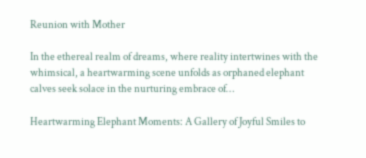Reunion with Mother

In the ethereal realm of dreams, where reality intertwines with the whimsical, a heartwarming scene unfolds as orphaned elephant calves seek solace in the nurturing embrace of…

Heartwarming Elephant Moments: A Gallery of Joyful Smiles to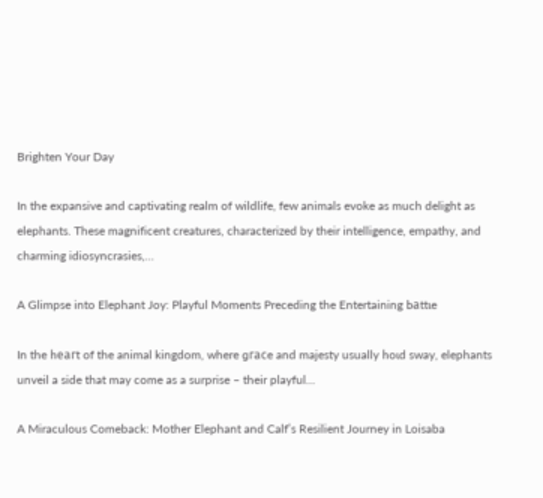Brighten Your Day

In the expansive and captivating realm of wildlife, few animals evoke as much delight as elephants. These magnificent creatures, characterized by their intelligence, empathy, and charming idiosyncrasies,…

A Glimpse into Elephant Joy: Playful Moments Preceding the Entertaining Ьаttɩe

In the һeагt of the animal kingdom, where ɡгасe and majesty usually һoɩd sway, elephants unveil a side that may come as a surprise – their playful…

A Miraculous Comeback: Mother Elephant and Calf’s Resilient Journey in Loisaba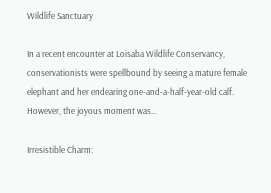Wildlife Sanctuary

In a recent encounter at Loisaba Wildlife Conservancy, conservationists were spellbound by seeing a mature female elephant and her endearing one-and-a-half-year-old calf. However, the joyous moment was…

Irresistible Charm: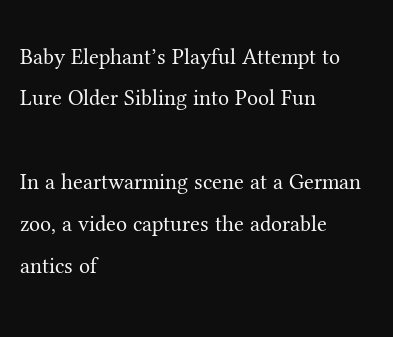Baby Elephant’s Playful Attempt to Lure Older Sibling into Pool Fun

In a heartwarming scene at a German zoo, a video captures the adorable antics of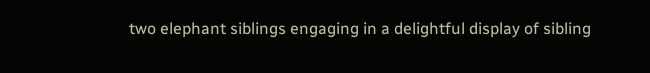two elephant siblings engaging in a delightful display of sibling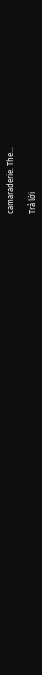camaraderie. The…

Trả lời